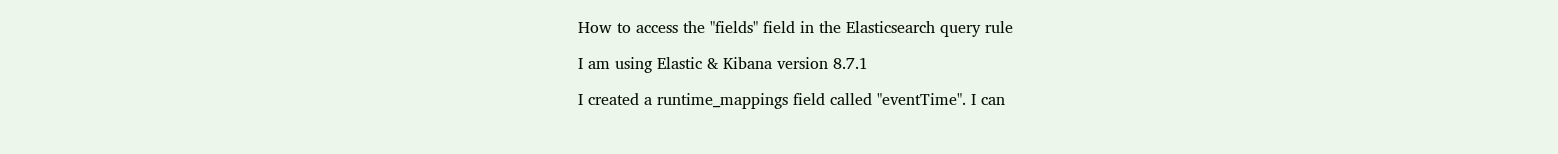How to access the "fields" field in the Elasticsearch query rule

I am using Elastic & Kibana version 8.7.1

I created a runtime_mappings field called "eventTime". I can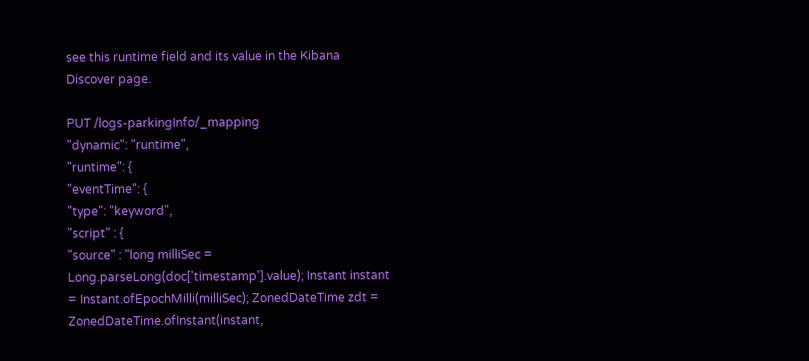see this runtime field and its value in the Kibana Discover page.

PUT /logs-parkingInfo/_mapping
"dynamic": "runtime",
"runtime": {
"eventTime": {
"type": "keyword",
"script" : {
"source" : "long milliSec = Long.parseLong(doc['timestamp'].value); Instant instant = Instant.ofEpochMilli(milliSec); ZonedDateTime zdt = ZonedDateTime.ofInstant(instant,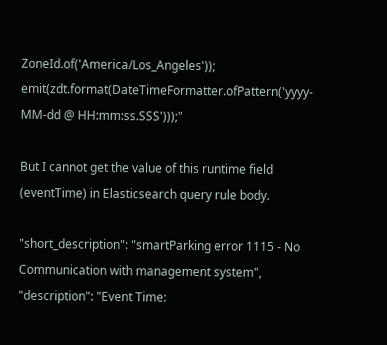ZoneId.of('America/Los_Angeles')); emit(zdt.format(DateTimeFormatter.ofPattern('yyyy-MM-dd @ HH:mm:ss.SSS')));"

But I cannot get the value of this runtime field (eventTime) in Elasticsearch query rule body.

"short_description": "smartParking error 1115 - No Communication with management system",
"description": "Event Time: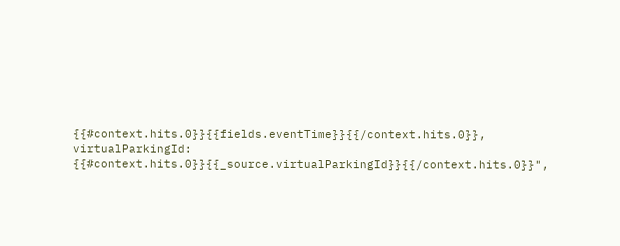{{#context.hits.0}}{{fields.eventTime}}{{/context.hits.0}},
virtualParkingId: {{#context.hits.0}}{{_source.virtualParkingId}}{{/context.hits.0}}",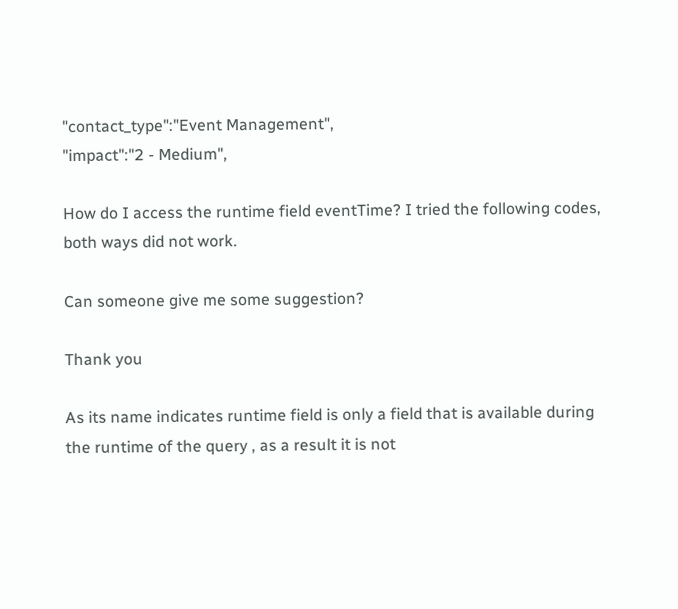"contact_type":"Event Management",
"impact":"2 - Medium",

How do I access the runtime field eventTime? I tried the following codes, both ways did not work.

Can someone give me some suggestion?

Thank you

As its name indicates runtime field is only a field that is available during the runtime of the query , as a result it is not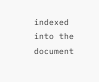indexed into the document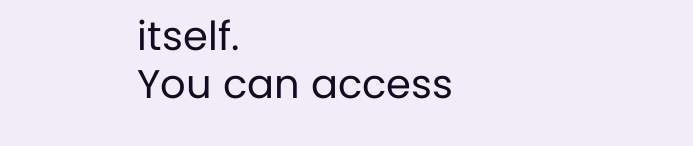itself.
You can access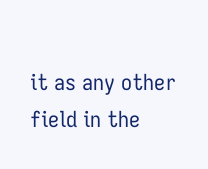it as any other field in the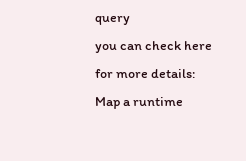query
you can check here for more details: Map a runtime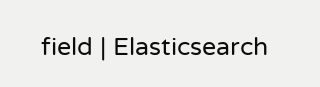field | Elasticsearch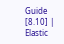Guide [8.10] | Elastic